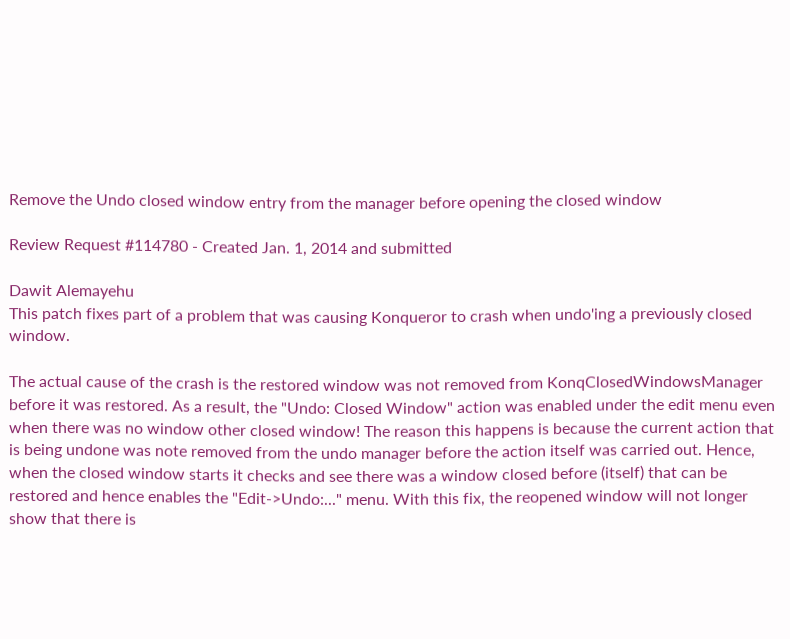Remove the Undo closed window entry from the manager before opening the closed window

Review Request #114780 - Created Jan. 1, 2014 and submitted

Dawit Alemayehu
This patch fixes part of a problem that was causing Konqueror to crash when undo'ing a previously closed window.

The actual cause of the crash is the restored window was not removed from KonqClosedWindowsManager before it was restored. As a result, the "Undo: Closed Window" action was enabled under the edit menu even when there was no window other closed window! The reason this happens is because the current action that is being undone was note removed from the undo manager before the action itself was carried out. Hence, when the closed window starts it checks and see there was a window closed before (itself) that can be restored and hence enables the "Edit->Undo:..." menu. With this fix, the reopened window will not longer show that there is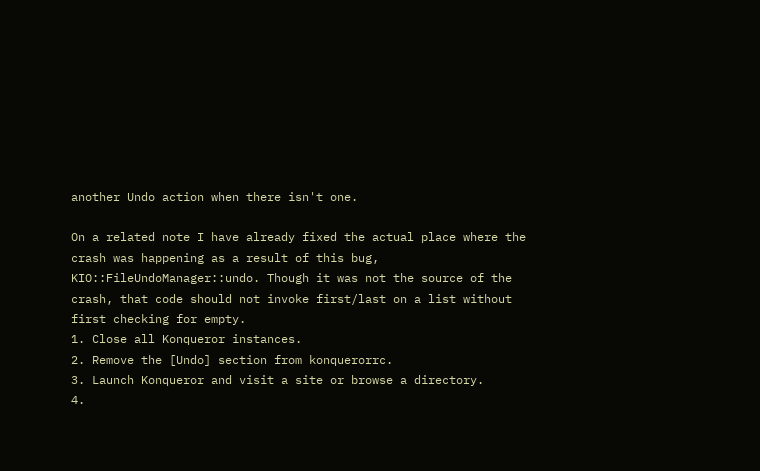another Undo action when there isn't one.

On a related note I have already fixed the actual place where the crash was happening as a result of this bug, KIO::FileUndoManager::undo. Though it was not the source of the crash, that code should not invoke first/last on a list without first checking for empty.
1. Close all Konqueror instances.
2. Remove the [Undo] section from konquerorrc.
3. Launch Konqueror and visit a site or browse a directory.
4.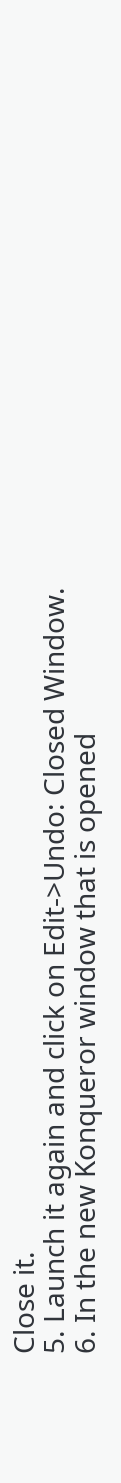Close it.
5. Launch it again and click on Edit->Undo: Closed Window.
6. In the new Konqueror window that is opened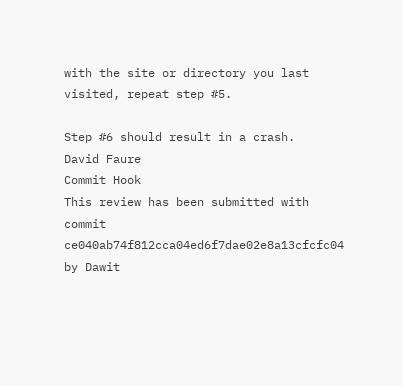with the site or directory you last visited, repeat step #5.

Step #6 should result in a crash.
David Faure
Commit Hook
This review has been submitted with commit ce040ab74f812cca04ed6f7dae02e8a13cfcfc04 by Dawit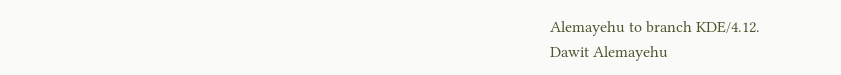Alemayehu to branch KDE/4.12.
Dawit Alemayehu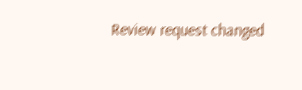Review request changed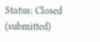Status: Closed (submitted)